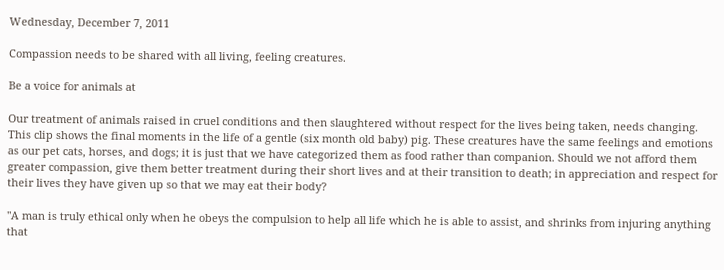Wednesday, December 7, 2011

Compassion needs to be shared with all living, feeling creatures.

Be a voice for animals at

Our treatment of animals raised in cruel conditions and then slaughtered without respect for the lives being taken, needs changing. This clip shows the final moments in the life of a gentle (six month old baby) pig. These creatures have the same feelings and emotions as our pet cats, horses, and dogs; it is just that we have categorized them as food rather than companion. Should we not afford them greater compassion, give them better treatment during their short lives and at their transition to death; in appreciation and respect for their lives they have given up so that we may eat their body?

"A man is truly ethical only when he obeys the compulsion to help all life which he is able to assist, and shrinks from injuring anything that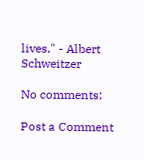lives." - Albert Schweitzer

No comments:

Post a Comment